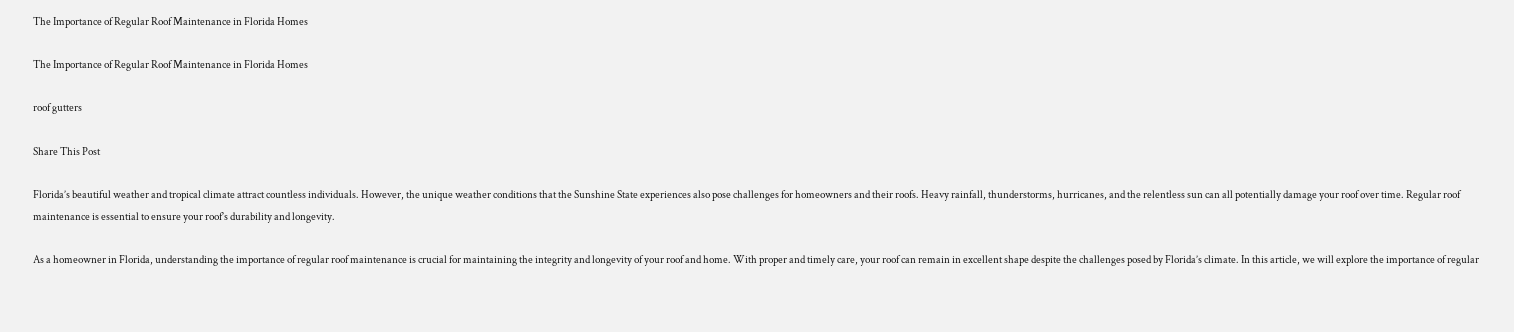The Importance of Regular Roof Maintenance in Florida Homes

The Importance of Regular Roof Maintenance in Florida Homes

roof gutters

Share This Post

Florida’s beautiful weather and tropical climate attract countless individuals. However, the unique weather conditions that the Sunshine State experiences also pose challenges for homeowners and their roofs. Heavy rainfall, thunderstorms, hurricanes, and the relentless sun can all potentially damage your roof over time. Regular roof maintenance is essential to ensure your roof’s durability and longevity.

As a homeowner in Florida, understanding the importance of regular roof maintenance is crucial for maintaining the integrity and longevity of your roof and home. With proper and timely care, your roof can remain in excellent shape despite the challenges posed by Florida’s climate. In this article, we will explore the importance of regular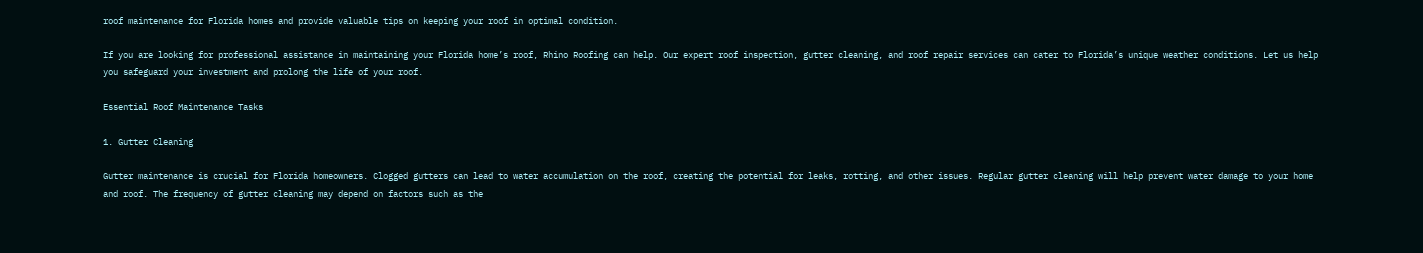roof maintenance for Florida homes and provide valuable tips on keeping your roof in optimal condition.

If you are looking for professional assistance in maintaining your Florida home’s roof, Rhino Roofing can help. Our expert roof inspection, gutter cleaning, and roof repair services can cater to Florida’s unique weather conditions. Let us help you safeguard your investment and prolong the life of your roof.

Essential Roof Maintenance Tasks

1. Gutter Cleaning

Gutter maintenance is crucial for Florida homeowners. Clogged gutters can lead to water accumulation on the roof, creating the potential for leaks, rotting, and other issues. Regular gutter cleaning will help prevent water damage to your home and roof. The frequency of gutter cleaning may depend on factors such as the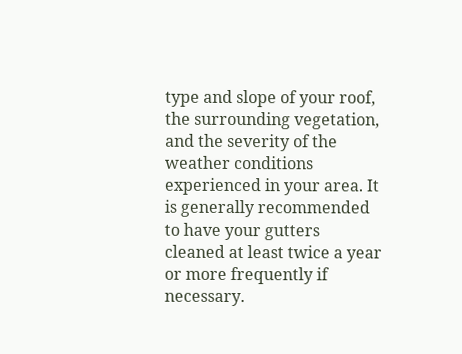type and slope of your roof, the surrounding vegetation, and the severity of the weather conditions experienced in your area. It is generally recommended to have your gutters cleaned at least twice a year or more frequently if necessary.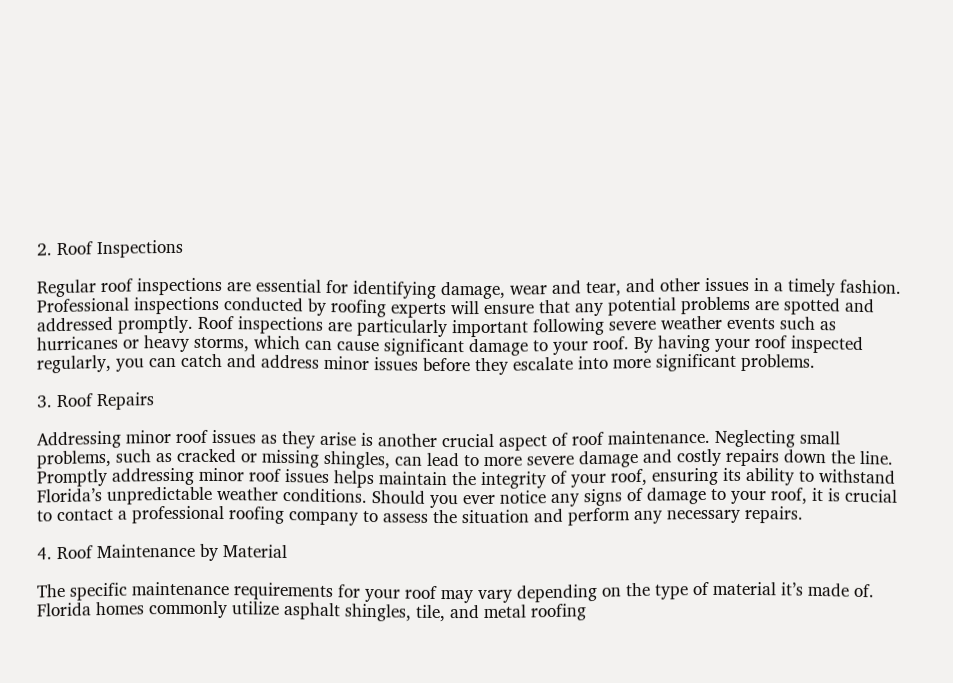2. Roof Inspections

Regular roof inspections are essential for identifying damage, wear and tear, and other issues in a timely fashion. Professional inspections conducted by roofing experts will ensure that any potential problems are spotted and addressed promptly. Roof inspections are particularly important following severe weather events such as hurricanes or heavy storms, which can cause significant damage to your roof. By having your roof inspected regularly, you can catch and address minor issues before they escalate into more significant problems.

3. Roof Repairs

Addressing minor roof issues as they arise is another crucial aspect of roof maintenance. Neglecting small problems, such as cracked or missing shingles, can lead to more severe damage and costly repairs down the line. Promptly addressing minor roof issues helps maintain the integrity of your roof, ensuring its ability to withstand Florida’s unpredictable weather conditions. Should you ever notice any signs of damage to your roof, it is crucial to contact a professional roofing company to assess the situation and perform any necessary repairs.

4. Roof Maintenance by Material

The specific maintenance requirements for your roof may vary depending on the type of material it’s made of. Florida homes commonly utilize asphalt shingles, tile, and metal roofing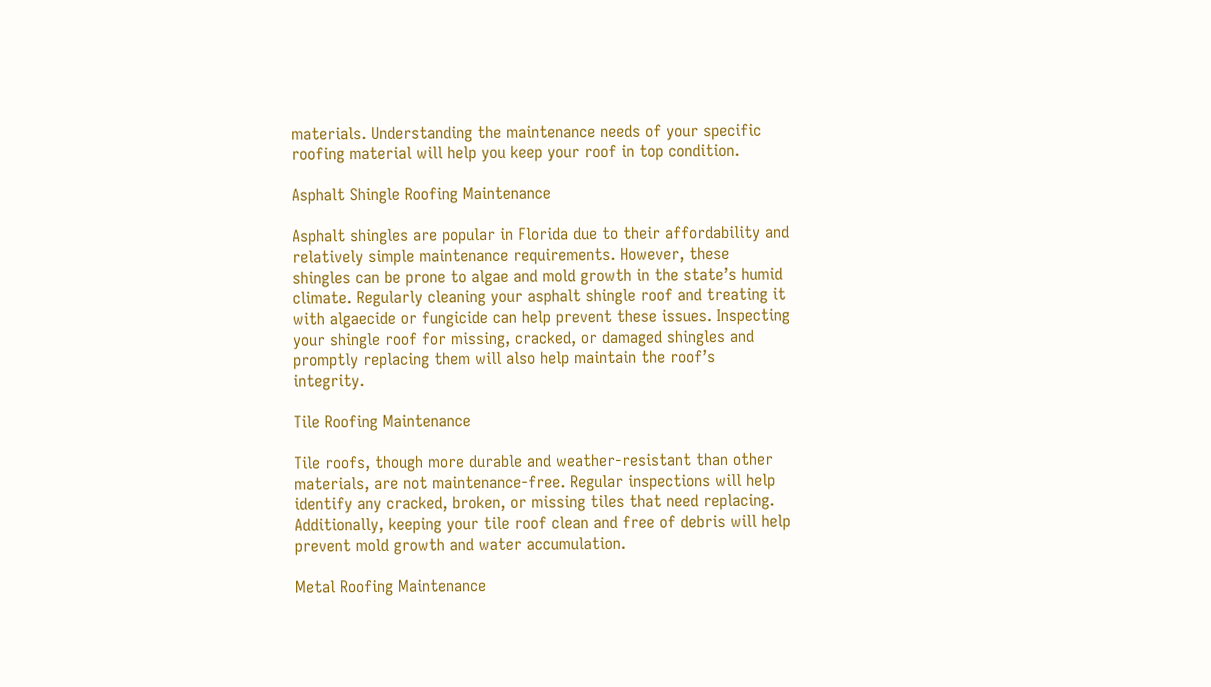materials. Understanding the maintenance needs of your specific roofing material will help you keep your roof in top condition.

Asphalt Shingle Roofing Maintenance

Asphalt shingles are popular in Florida due to their affordability and relatively simple maintenance requirements. However, these shingles can be prone to algae and mold growth in the state’s humid climate. Regularly cleaning your asphalt shingle roof and treating it with algaecide or fungicide can help prevent these issues. Inspecting your shingle roof for missing, cracked, or damaged shingles and promptly replacing them will also help maintain the roof’s integrity.

Tile Roofing Maintenance

Tile roofs, though more durable and weather-resistant than other materials, are not maintenance-free. Regular inspections will help identify any cracked, broken, or missing tiles that need replacing. Additionally, keeping your tile roof clean and free of debris will help prevent mold growth and water accumulation.

Metal Roofing Maintenance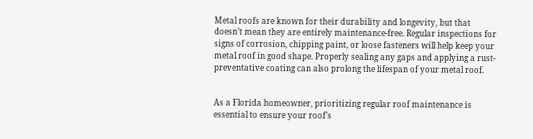Metal roofs are known for their durability and longevity, but that doesn’t mean they are entirely maintenance-free. Regular inspections for signs of corrosion, chipping paint, or loose fasteners will help keep your metal roof in good shape. Properly sealing any gaps and applying a rust-preventative coating can also prolong the lifespan of your metal roof.


As a Florida homeowner, prioritizing regular roof maintenance is essential to ensure your roof’s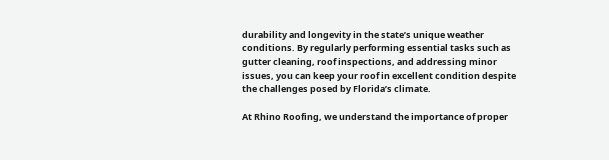durability and longevity in the state’s unique weather conditions. By regularly performing essential tasks such as gutter cleaning, roof inspections, and addressing minor issues, you can keep your roof in excellent condition despite the challenges posed by Florida’s climate.

At Rhino Roofing, we understand the importance of proper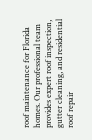roof maintenance for Florida homes. Our professional team provides expert roof inspection, gutter cleaning, and residential roof repair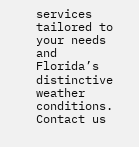services tailored to your needs and Florida’s distinctive weather conditions. Contact us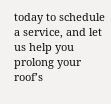today to schedule a service, and let us help you prolong your roof’s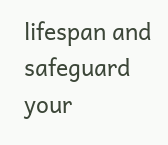lifespan and safeguard your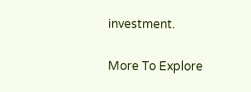investment.

More To Explore